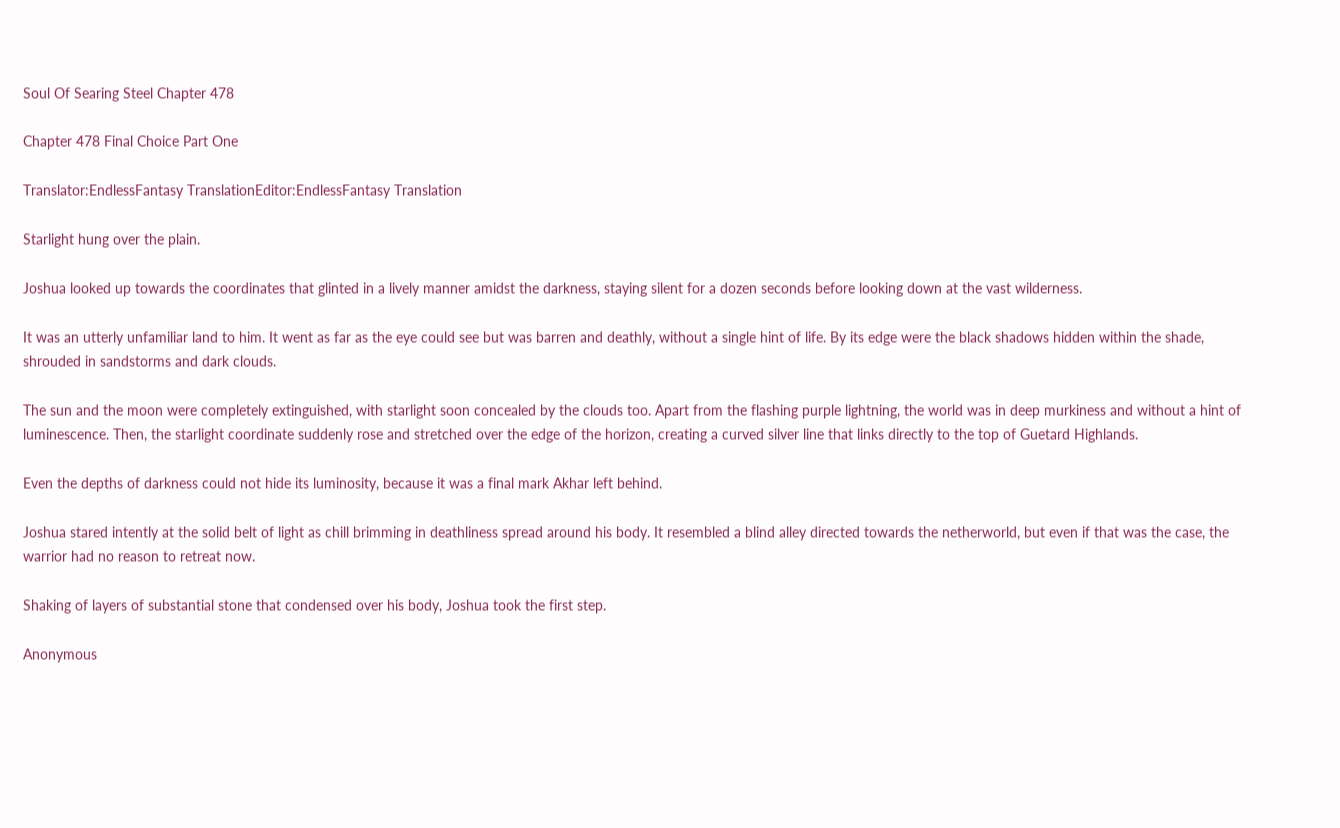Soul Of Searing Steel Chapter 478

Chapter 478 Final Choice Part One

Translator:EndlessFantasy TranslationEditor:EndlessFantasy Translation

Starlight hung over the plain.

Joshua looked up towards the coordinates that glinted in a lively manner amidst the darkness, staying silent for a dozen seconds before looking down at the vast wilderness.

It was an utterly unfamiliar land to him. It went as far as the eye could see but was barren and deathly, without a single hint of life. By its edge were the black shadows hidden within the shade, shrouded in sandstorms and dark clouds.

The sun and the moon were completely extinguished, with starlight soon concealed by the clouds too. Apart from the flashing purple lightning, the world was in deep murkiness and without a hint of luminescence. Then, the starlight coordinate suddenly rose and stretched over the edge of the horizon, creating a curved silver line that links directly to the top of Guetard Highlands.

Even the depths of darkness could not hide its luminosity, because it was a final mark Akhar left behind.

Joshua stared intently at the solid belt of light as chill brimming in deathliness spread around his body. It resembled a blind alley directed towards the netherworld, but even if that was the case, the warrior had no reason to retreat now.

Shaking of layers of substantial stone that condensed over his body, Joshua took the first step.

Anonymous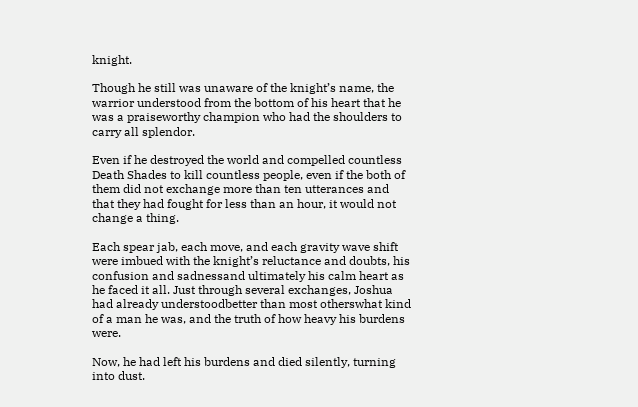knight.

Though he still was unaware of the knight’s name, the warrior understood from the bottom of his heart that he was a praiseworthy champion who had the shoulders to carry all splendor.

Even if he destroyed the world and compelled countless Death Shades to kill countless people, even if the both of them did not exchange more than ten utterances and that they had fought for less than an hour, it would not change a thing.

Each spear jab, each move, and each gravity wave shift were imbued with the knight’s reluctance and doubts, his confusion and sadnessand ultimately his calm heart as he faced it all. Just through several exchanges, Joshua had already understoodbetter than most otherswhat kind of a man he was, and the truth of how heavy his burdens were.

Now, he had left his burdens and died silently, turning into dust.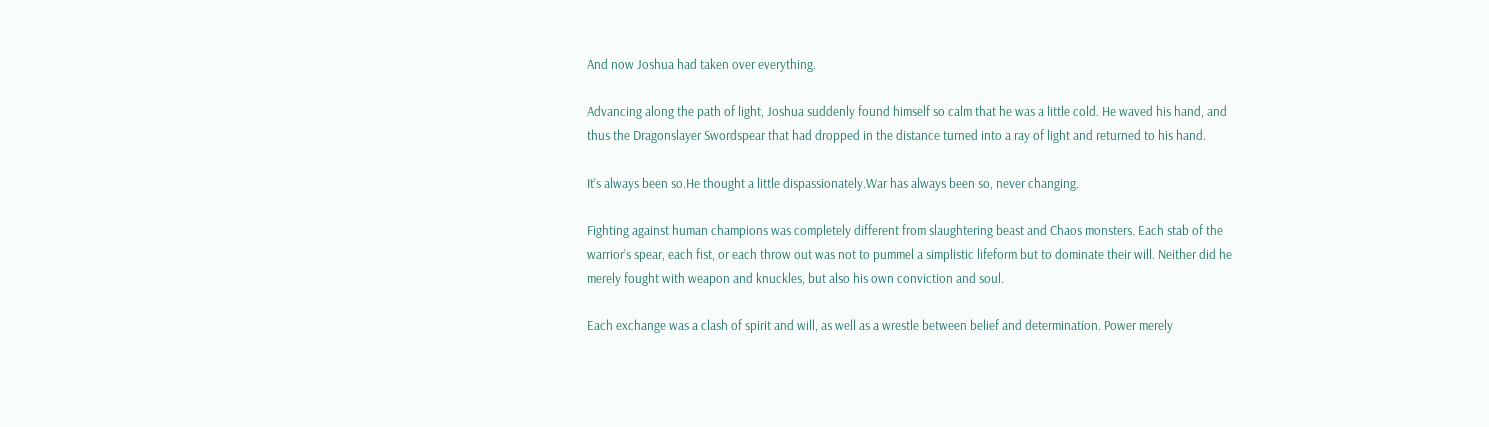And now Joshua had taken over everything.

Advancing along the path of light, Joshua suddenly found himself so calm that he was a little cold. He waved his hand, and thus the Dragonslayer Swordspear that had dropped in the distance turned into a ray of light and returned to his hand.

It’s always been so.He thought a little dispassionately.War has always been so, never changing.

Fighting against human champions was completely different from slaughtering beast and Chaos monsters. Each stab of the warrior’s spear, each fist, or each throw out was not to pummel a simplistic lifeform but to dominate their will. Neither did he merely fought with weapon and knuckles, but also his own conviction and soul.

Each exchange was a clash of spirit and will, as well as a wrestle between belief and determination. Power merely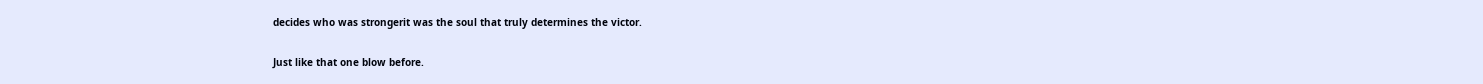decides who was strongerit was the soul that truly determines the victor.

Just like that one blow before.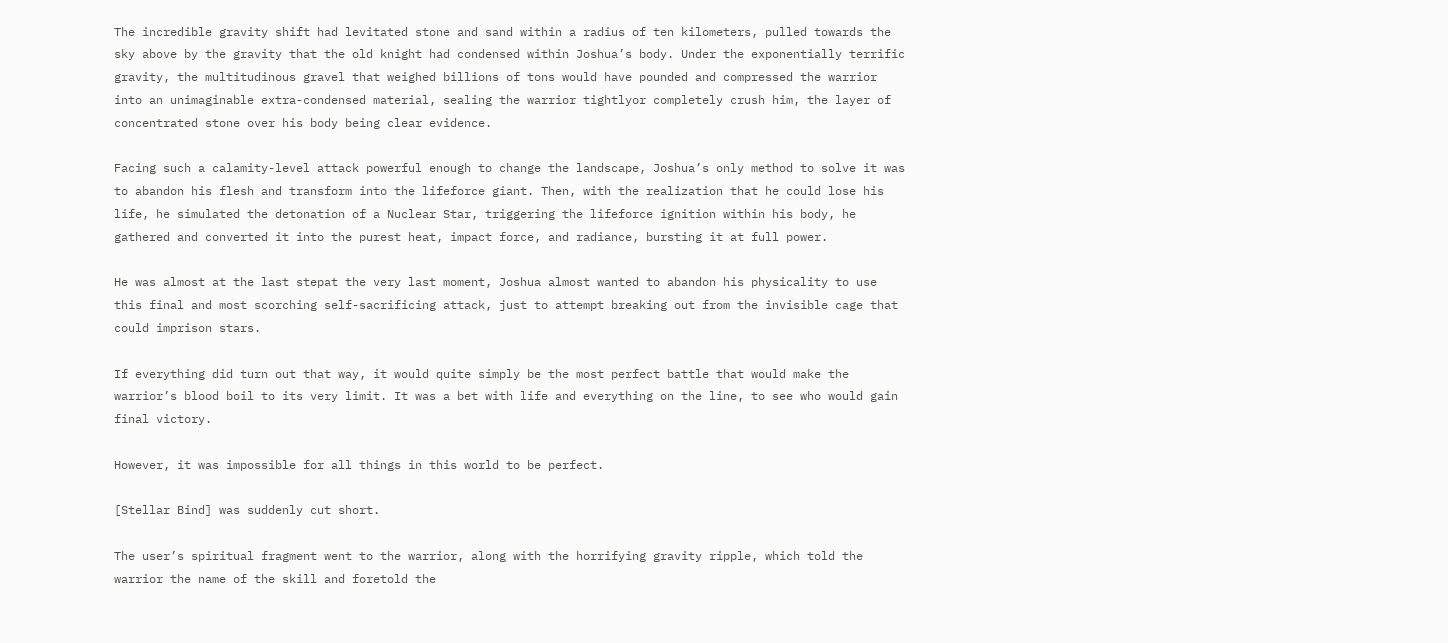The incredible gravity shift had levitated stone and sand within a radius of ten kilometers, pulled towards the sky above by the gravity that the old knight had condensed within Joshua’s body. Under the exponentially terrific gravity, the multitudinous gravel that weighed billions of tons would have pounded and compressed the warrior into an unimaginable extra-condensed material, sealing the warrior tightlyor completely crush him, the layer of concentrated stone over his body being clear evidence.

Facing such a calamity-level attack powerful enough to change the landscape, Joshua’s only method to solve it was to abandon his flesh and transform into the lifeforce giant. Then, with the realization that he could lose his life, he simulated the detonation of a Nuclear Star, triggering the lifeforce ignition within his body, he gathered and converted it into the purest heat, impact force, and radiance, bursting it at full power.

He was almost at the last stepat the very last moment, Joshua almost wanted to abandon his physicality to use this final and most scorching self-sacrificing attack, just to attempt breaking out from the invisible cage that could imprison stars.

If everything did turn out that way, it would quite simply be the most perfect battle that would make the warrior’s blood boil to its very limit. It was a bet with life and everything on the line, to see who would gain final victory.

However, it was impossible for all things in this world to be perfect.

[Stellar Bind] was suddenly cut short.

The user’s spiritual fragment went to the warrior, along with the horrifying gravity ripple, which told the warrior the name of the skill and foretold the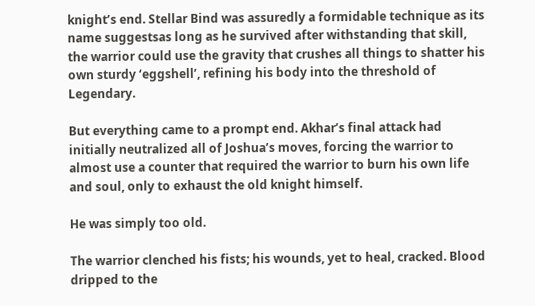knight’s end. Stellar Bind was assuredly a formidable technique as its name suggestsas long as he survived after withstanding that skill, the warrior could use the gravity that crushes all things to shatter his own sturdy ‘eggshell’, refining his body into the threshold of Legendary.

But everything came to a prompt end. Akhar’s final attack had initially neutralized all of Joshua’s moves, forcing the warrior to almost use a counter that required the warrior to burn his own life and soul, only to exhaust the old knight himself.

He was simply too old.

The warrior clenched his fists; his wounds, yet to heal, cracked. Blood dripped to the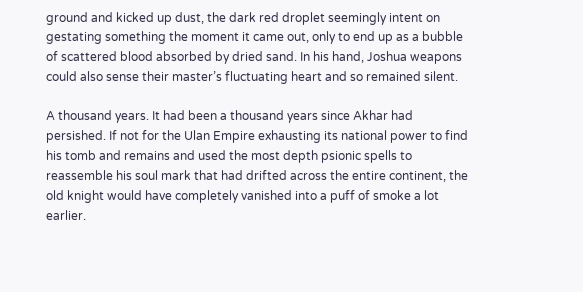ground and kicked up dust, the dark red droplet seemingly intent on gestating something the moment it came out, only to end up as a bubble of scattered blood absorbed by dried sand. In his hand, Joshua weapons could also sense their master’s fluctuating heart and so remained silent.

A thousand years. It had been a thousand years since Akhar had persished. If not for the Ulan Empire exhausting its national power to find his tomb and remains and used the most depth psionic spells to reassemble his soul mark that had drifted across the entire continent, the old knight would have completely vanished into a puff of smoke a lot earlier.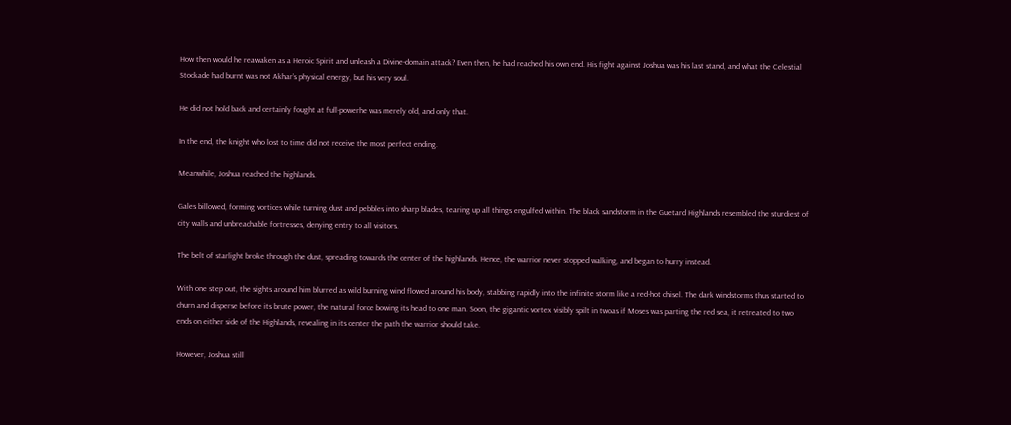How then would he reawaken as a Heroic Spirit and unleash a Divine-domain attack? Even then, he had reached his own end. His fight against Joshua was his last stand, and what the Celestial Stockade had burnt was not Akhar’s physical energy, but his very soul.

He did not hold back and certainly fought at full-powerhe was merely old, and only that.

In the end, the knight who lost to time did not receive the most perfect ending.

Meanwhile, Joshua reached the highlands.

Gales billowed, forming vortices while turning dust and pebbles into sharp blades, tearing up all things engulfed within. The black sandstorm in the Guetard Highlands resembled the sturdiest of city walls and unbreachable fortresses, denying entry to all visitors.

The belt of starlight broke through the dust, spreading towards the center of the highlands. Hence, the warrior never stopped walking, and began to hurry instead.

With one step out, the sights around him blurred as wild burning wind flowed around his body, stabbing rapidly into the infinite storm like a red-hot chisel. The dark windstorms thus started to churn and disperse before its brute power, the natural force bowing its head to one man. Soon, the gigantic vortex visibly spilt in twoas if Moses was parting the red sea, it retreated to two ends on either side of the Highlands, revealing in its center the path the warrior should take.

However, Joshua still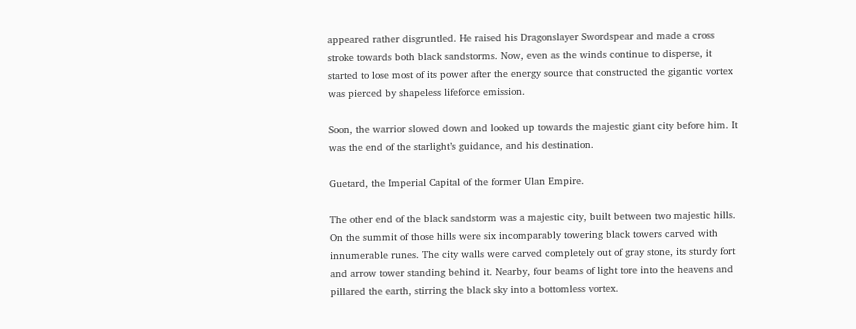appeared rather disgruntled. He raised his Dragonslayer Swordspear and made a cross stroke towards both black sandstorms. Now, even as the winds continue to disperse, it started to lose most of its power after the energy source that constructed the gigantic vortex was pierced by shapeless lifeforce emission.

Soon, the warrior slowed down and looked up towards the majestic giant city before him. It was the end of the starlight’s guidance, and his destination.

Guetard, the Imperial Capital of the former Ulan Empire.

The other end of the black sandstorm was a majestic city, built between two majestic hills. On the summit of those hills were six incomparably towering black towers carved with innumerable runes. The city walls were carved completely out of gray stone, its sturdy fort and arrow tower standing behind it. Nearby, four beams of light tore into the heavens and pillared the earth, stirring the black sky into a bottomless vortex.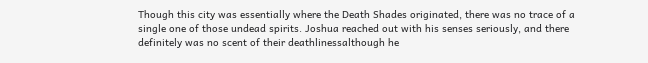Though this city was essentially where the Death Shades originated, there was no trace of a single one of those undead spirits. Joshua reached out with his senses seriously, and there definitely was no scent of their deathlinessalthough he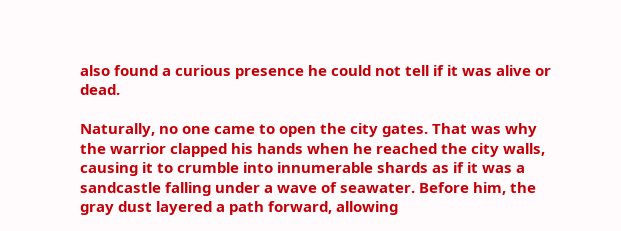also found a curious presence he could not tell if it was alive or dead.

Naturally, no one came to open the city gates. That was why the warrior clapped his hands when he reached the city walls, causing it to crumble into innumerable shards as if it was a sandcastle falling under a wave of seawater. Before him, the gray dust layered a path forward, allowing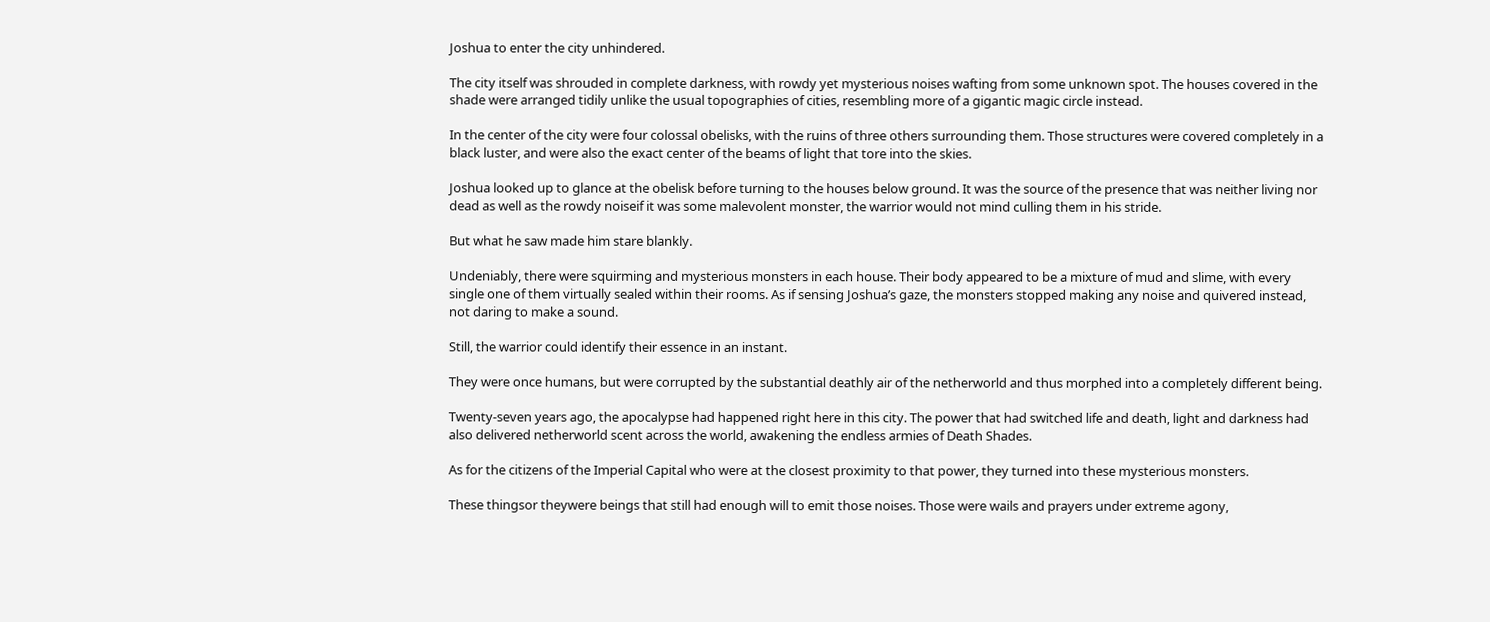Joshua to enter the city unhindered.

The city itself was shrouded in complete darkness, with rowdy yet mysterious noises wafting from some unknown spot. The houses covered in the shade were arranged tidily unlike the usual topographies of cities, resembling more of a gigantic magic circle instead.

In the center of the city were four colossal obelisks, with the ruins of three others surrounding them. Those structures were covered completely in a black luster, and were also the exact center of the beams of light that tore into the skies.

Joshua looked up to glance at the obelisk before turning to the houses below ground. It was the source of the presence that was neither living nor dead as well as the rowdy noiseif it was some malevolent monster, the warrior would not mind culling them in his stride.

But what he saw made him stare blankly.

Undeniably, there were squirming and mysterious monsters in each house. Their body appeared to be a mixture of mud and slime, with every single one of them virtually sealed within their rooms. As if sensing Joshua’s gaze, the monsters stopped making any noise and quivered instead, not daring to make a sound.

Still, the warrior could identify their essence in an instant.

They were once humans, but were corrupted by the substantial deathly air of the netherworld and thus morphed into a completely different being.

Twenty-seven years ago, the apocalypse had happened right here in this city. The power that had switched life and death, light and darkness had also delivered netherworld scent across the world, awakening the endless armies of Death Shades.

As for the citizens of the Imperial Capital who were at the closest proximity to that power, they turned into these mysterious monsters.

These thingsor theywere beings that still had enough will to emit those noises. Those were wails and prayers under extreme agony,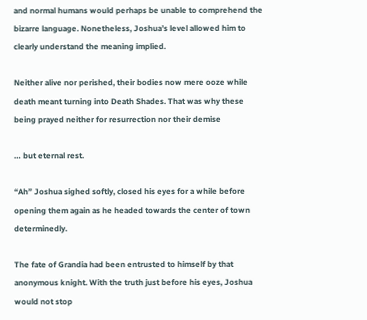and normal humans would perhaps be unable to comprehend the bizarre language. Nonetheless, Joshua’s level allowed him to clearly understand the meaning implied.

Neither alive nor perished, their bodies now mere ooze while death meant turning into Death Shades. That was why these being prayed neither for resurrection nor their demise

… but eternal rest.

“Ah” Joshua sighed softly, closed his eyes for a while before opening them again as he headed towards the center of town determinedly.

The fate of Grandia had been entrusted to himself by that anonymous knight. With the truth just before his eyes, Joshua would not stop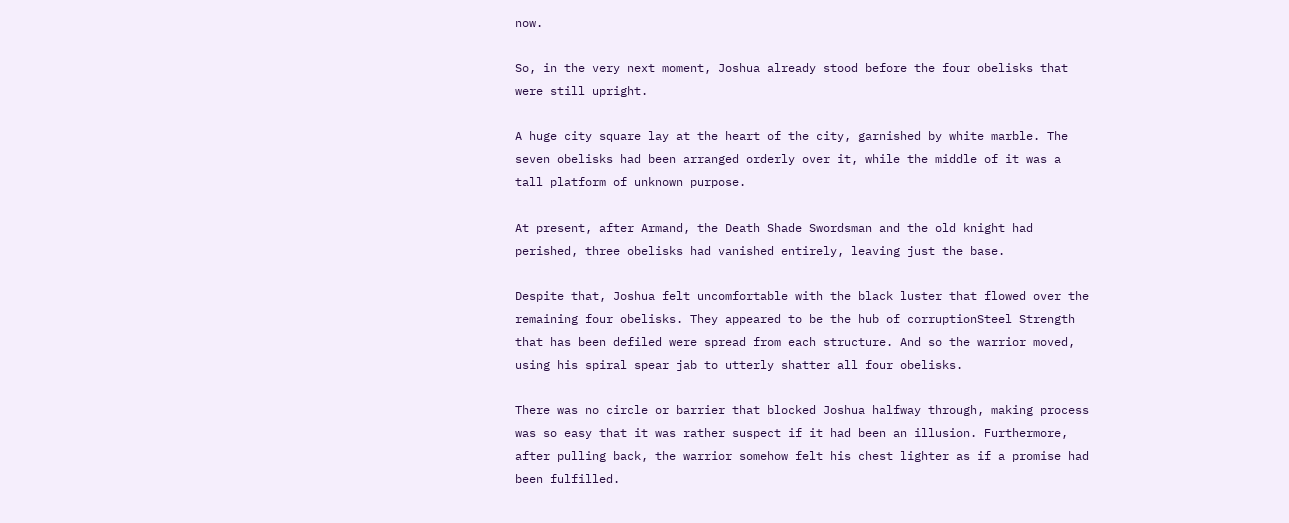now.

So, in the very next moment, Joshua already stood before the four obelisks that were still upright.

A huge city square lay at the heart of the city, garnished by white marble. The seven obelisks had been arranged orderly over it, while the middle of it was a tall platform of unknown purpose.

At present, after Armand, the Death Shade Swordsman and the old knight had perished, three obelisks had vanished entirely, leaving just the base.

Despite that, Joshua felt uncomfortable with the black luster that flowed over the remaining four obelisks. They appeared to be the hub of corruptionSteel Strength that has been defiled were spread from each structure. And so the warrior moved, using his spiral spear jab to utterly shatter all four obelisks.

There was no circle or barrier that blocked Joshua halfway through, making process was so easy that it was rather suspect if it had been an illusion. Furthermore, after pulling back, the warrior somehow felt his chest lighter as if a promise had been fulfilled.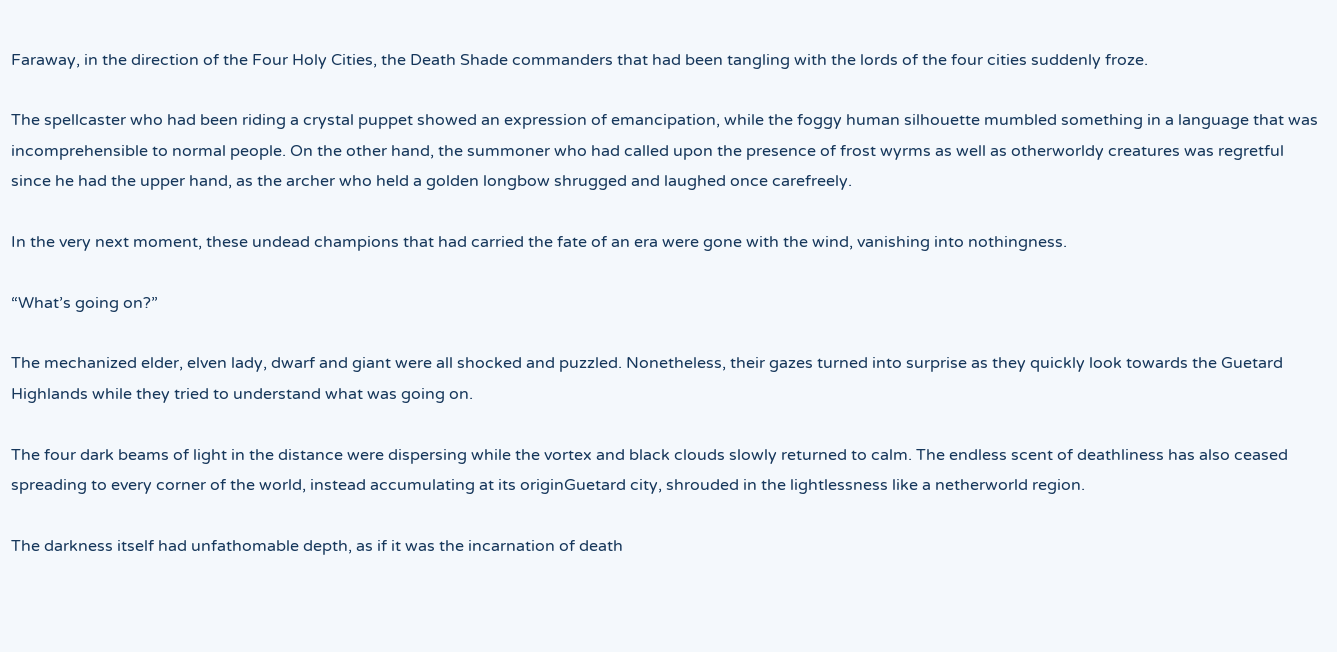Faraway, in the direction of the Four Holy Cities, the Death Shade commanders that had been tangling with the lords of the four cities suddenly froze.

The spellcaster who had been riding a crystal puppet showed an expression of emancipation, while the foggy human silhouette mumbled something in a language that was incomprehensible to normal people. On the other hand, the summoner who had called upon the presence of frost wyrms as well as otherworldy creatures was regretful since he had the upper hand, as the archer who held a golden longbow shrugged and laughed once carefreely.

In the very next moment, these undead champions that had carried the fate of an era were gone with the wind, vanishing into nothingness.

“What’s going on?”

The mechanized elder, elven lady, dwarf and giant were all shocked and puzzled. Nonetheless, their gazes turned into surprise as they quickly look towards the Guetard Highlands while they tried to understand what was going on.

The four dark beams of light in the distance were dispersing while the vortex and black clouds slowly returned to calm. The endless scent of deathliness has also ceased spreading to every corner of the world, instead accumulating at its originGuetard city, shrouded in the lightlessness like a netherworld region.

The darkness itself had unfathomable depth, as if it was the incarnation of death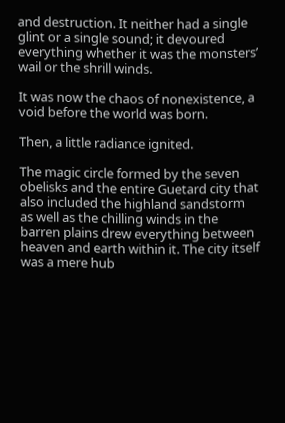and destruction. It neither had a single glint or a single sound; it devoured everything whether it was the monsters’ wail or the shrill winds.

It was now the chaos of nonexistence, a void before the world was born.

Then, a little radiance ignited.

The magic circle formed by the seven obelisks and the entire Guetard city that also included the highland sandstorm as well as the chilling winds in the barren plains drew everything between heaven and earth within it. The city itself was a mere hub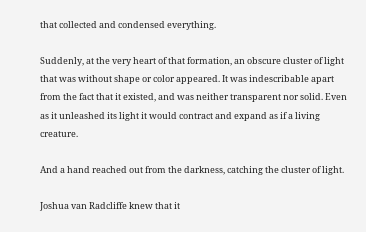that collected and condensed everything.

Suddenly, at the very heart of that formation, an obscure cluster of light that was without shape or color appeared. It was indescribable apart from the fact that it existed, and was neither transparent nor solid. Even as it unleashed its light it would contract and expand as if a living creature.

And a hand reached out from the darkness, catching the cluster of light.

Joshua van Radcliffe knew that it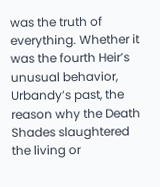was the truth of everything. Whether it was the fourth Heir’s unusual behavior, Urbandy’s past, the reason why the Death Shades slaughtered the living or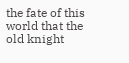the fate of this world that the old knight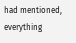had mentioned, everything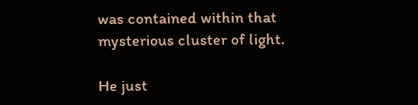was contained within that mysterious cluster of light.

He just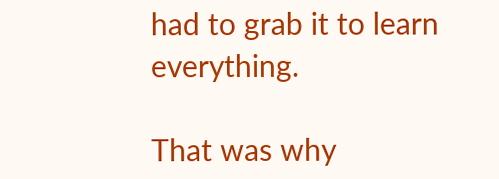had to grab it to learn everything.

That was why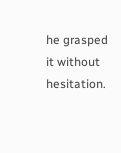he grasped it without hesitation.